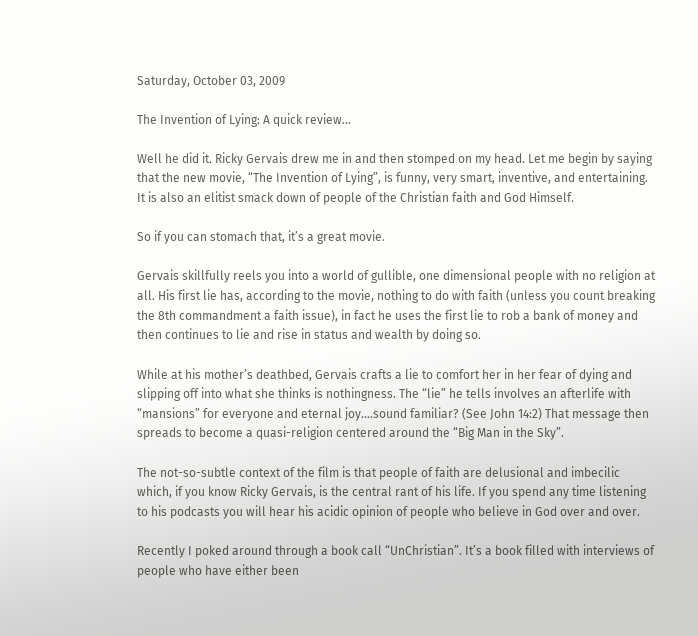Saturday, October 03, 2009

The Invention of Lying: A quick review…

Well he did it. Ricky Gervais drew me in and then stomped on my head. Let me begin by saying that the new movie, “The Invention of Lying”, is funny, very smart, inventive, and entertaining. It is also an elitist smack down of people of the Christian faith and God Himself.

So if you can stomach that, it’s a great movie.

Gervais skillfully reels you into a world of gullible, one dimensional people with no religion at all. His first lie has, according to the movie, nothing to do with faith (unless you count breaking the 8th commandment a faith issue), in fact he uses the first lie to rob a bank of money and then continues to lie and rise in status and wealth by doing so.

While at his mother’s deathbed, Gervais crafts a lie to comfort her in her fear of dying and slipping off into what she thinks is nothingness. The “lie” he tells involves an afterlife with “mansions” for everyone and eternal joy….sound familiar? (See John 14:2) That message then spreads to become a quasi-religion centered around the “Big Man in the Sky”.

The not-so-subtle context of the film is that people of faith are delusional and imbecilic which, if you know Ricky Gervais, is the central rant of his life. If you spend any time listening to his podcasts you will hear his acidic opinion of people who believe in God over and over.

Recently I poked around through a book call “UnChristian”. It’s a book filled with interviews of people who have either been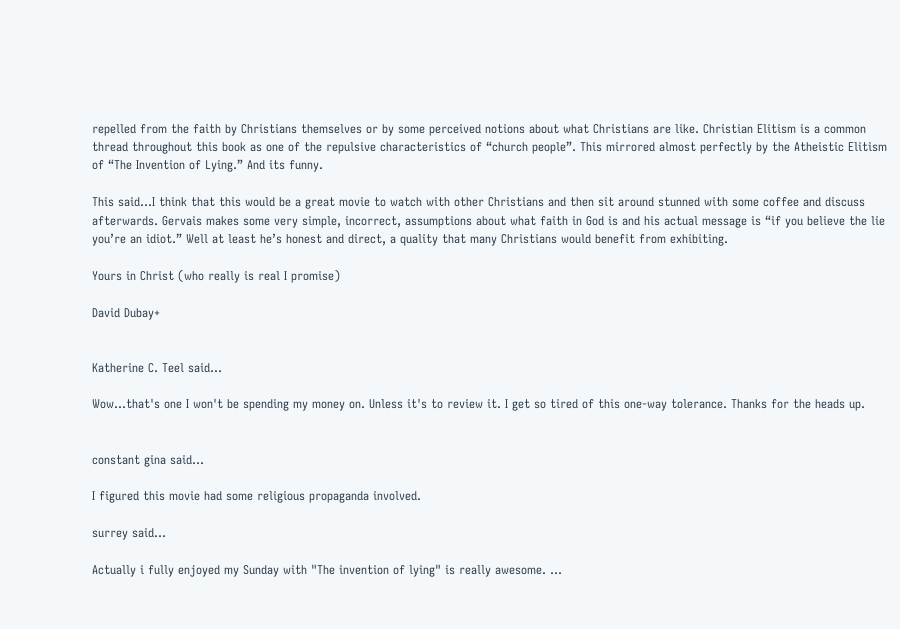repelled from the faith by Christians themselves or by some perceived notions about what Christians are like. Christian Elitism is a common thread throughout this book as one of the repulsive characteristics of “church people”. This mirrored almost perfectly by the Atheistic Elitism of “The Invention of Lying.” And its funny.

This said…I think that this would be a great movie to watch with other Christians and then sit around stunned with some coffee and discuss afterwards. Gervais makes some very simple, incorrect, assumptions about what faith in God is and his actual message is “if you believe the lie you’re an idiot.” Well at least he’s honest and direct, a quality that many Christians would benefit from exhibiting.

Yours in Christ (who really is real I promise)

David Dubay+


Katherine C. Teel said...

Wow...that's one I won't be spending my money on. Unless it's to review it. I get so tired of this one-way tolerance. Thanks for the heads up.


constant gina said...

I figured this movie had some religious propaganda involved.

surrey said...

Actually i fully enjoyed my Sunday with "The invention of lying" is really awesome. ...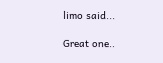limo said...

Great one..